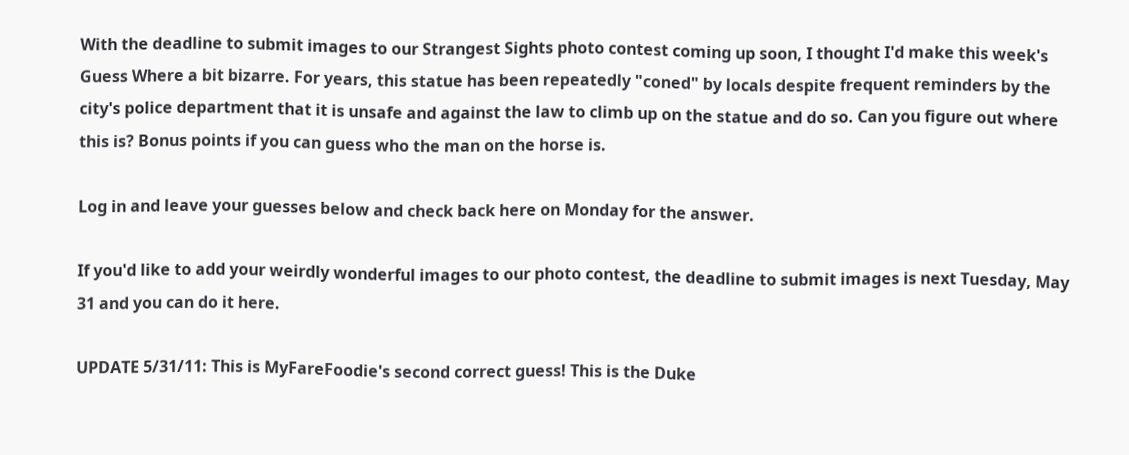With the deadline to submit images to our Strangest Sights photo contest coming up soon, I thought I'd make this week's Guess Where a bit bizarre. For years, this statue has been repeatedly "coned" by locals despite frequent reminders by the city's police department that it is unsafe and against the law to climb up on the statue and do so. Can you figure out where this is? Bonus points if you can guess who the man on the horse is.

Log in and leave your guesses below and check back here on Monday for the answer.

If you'd like to add your weirdly wonderful images to our photo contest, the deadline to submit images is next Tuesday, May 31 and you can do it here.

UPDATE 5/31/11: This is MyFareFoodie's second correct guess! This is the Duke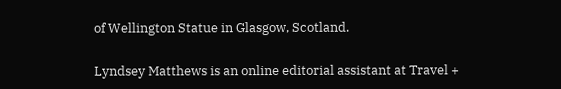of Wellington Statue in Glasgow, Scotland.

Lyndsey Matthews is an online editorial assistant at Travel +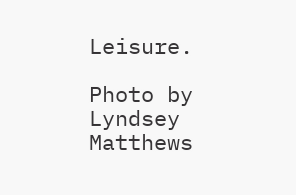Leisure.

Photo by Lyndsey Matthews